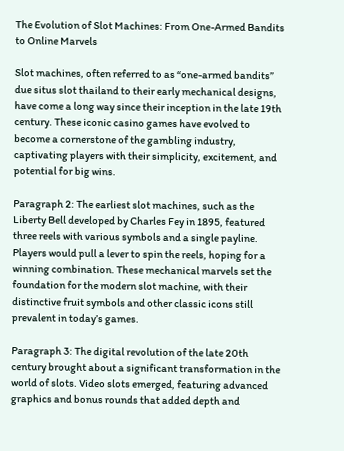The Evolution of Slot Machines: From One-Armed Bandits to Online Marvels

Slot machines, often referred to as “one-armed bandits” due situs slot thailand to their early mechanical designs, have come a long way since their inception in the late 19th century. These iconic casino games have evolved to become a cornerstone of the gambling industry, captivating players with their simplicity, excitement, and potential for big wins.

Paragraph 2: The earliest slot machines, such as the Liberty Bell developed by Charles Fey in 1895, featured three reels with various symbols and a single payline. Players would pull a lever to spin the reels, hoping for a winning combination. These mechanical marvels set the foundation for the modern slot machine, with their distinctive fruit symbols and other classic icons still prevalent in today’s games.

Paragraph 3: The digital revolution of the late 20th century brought about a significant transformation in the world of slots. Video slots emerged, featuring advanced graphics and bonus rounds that added depth and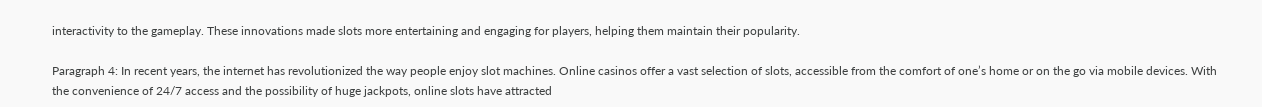interactivity to the gameplay. These innovations made slots more entertaining and engaging for players, helping them maintain their popularity.

Paragraph 4: In recent years, the internet has revolutionized the way people enjoy slot machines. Online casinos offer a vast selection of slots, accessible from the comfort of one’s home or on the go via mobile devices. With the convenience of 24/7 access and the possibility of huge jackpots, online slots have attracted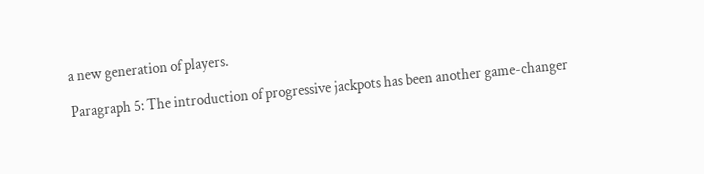a new generation of players.

Paragraph 5: The introduction of progressive jackpots has been another game-changer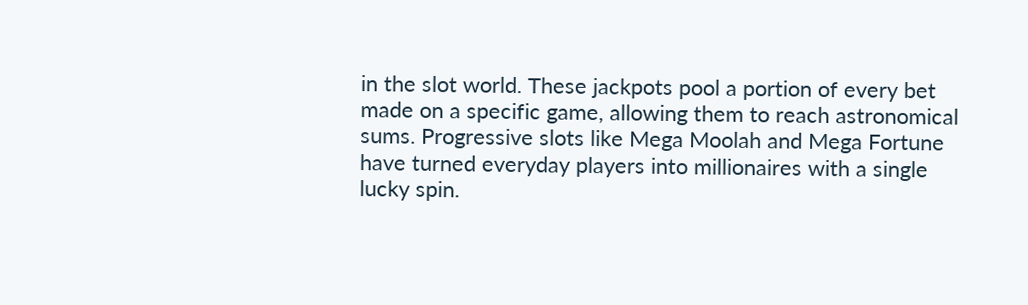in the slot world. These jackpots pool a portion of every bet made on a specific game, allowing them to reach astronomical sums. Progressive slots like Mega Moolah and Mega Fortune have turned everyday players into millionaires with a single lucky spin.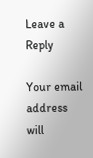Leave a Reply

Your email address will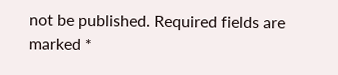not be published. Required fields are marked *